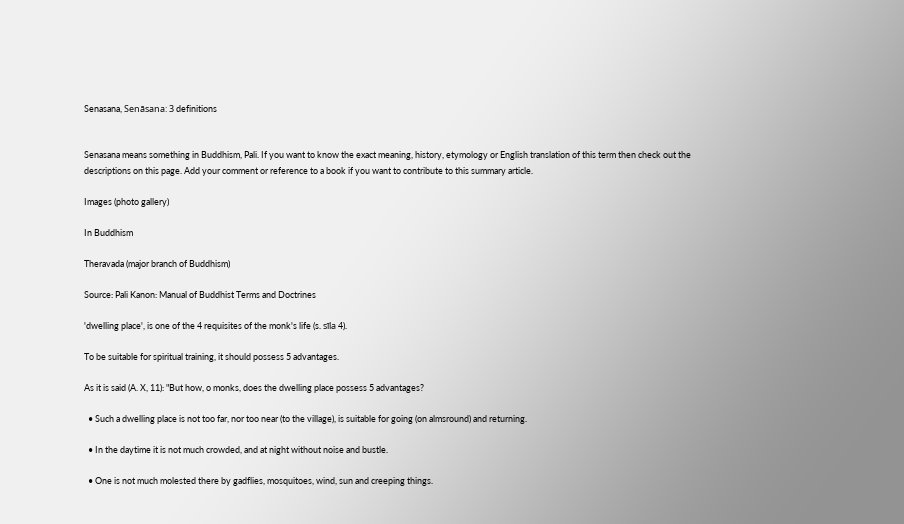Senasana, Senāsana: 3 definitions


Senasana means something in Buddhism, Pali. If you want to know the exact meaning, history, etymology or English translation of this term then check out the descriptions on this page. Add your comment or reference to a book if you want to contribute to this summary article.

Images (photo gallery)

In Buddhism

Theravada (major branch of Buddhism)

Source: Pali Kanon: Manual of Buddhist Terms and Doctrines

'dwelling place', is one of the 4 requisites of the monk's life (s. sīla 4).

To be suitable for spiritual training, it should possess 5 advantages.

As it is said (A. X, 11): "But how, o monks, does the dwelling place possess 5 advantages?

  • Such a dwelling place is not too far, nor too near (to the village), is suitable for going (on almsround) and returning.

  • In the daytime it is not much crowded, and at night without noise and bustle.

  • One is not much molested there by gadflies, mosquitoes, wind, sun and creeping things.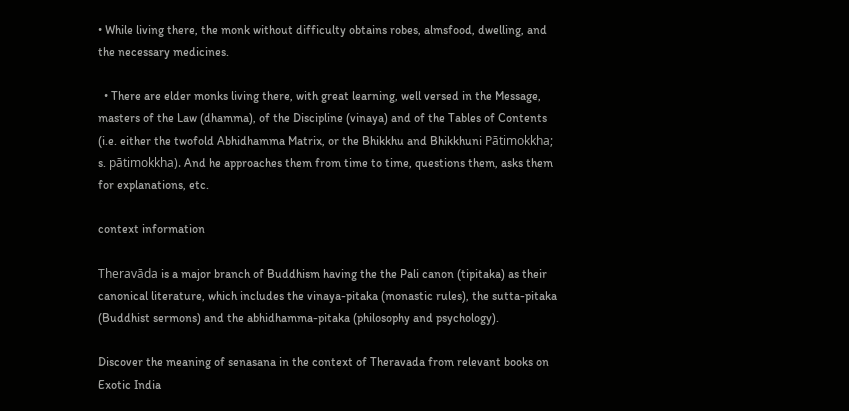• While living there, the monk without difficulty obtains robes, almsfood, dwelling, and the necessary medicines.

  • There are elder monks living there, with great learning, well versed in the Message, masters of the Law (dhamma), of the Discipline (vinaya) and of the Tables of Contents (i.e. either the twofold Abhidhamma Matrix, or the Bhikkhu and Bhikkhuni Pātimokkha; s. pātimokkha). And he approaches them from time to time, questions them, asks them for explanations, etc.

context information

Theravāda is a major branch of Buddhism having the the Pali canon (tipitaka) as their canonical literature, which includes the vinaya-pitaka (monastic rules), the sutta-pitaka (Buddhist sermons) and the abhidhamma-pitaka (philosophy and psychology).

Discover the meaning of senasana in the context of Theravada from relevant books on Exotic India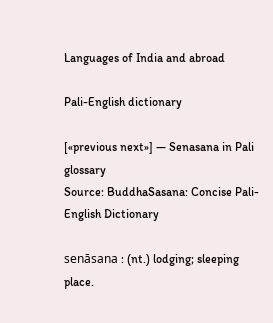Languages of India and abroad

Pali-English dictionary

[«previous next»] — Senasana in Pali glossary
Source: BuddhaSasana: Concise Pali-English Dictionary

senāsana : (nt.) lodging; sleeping place.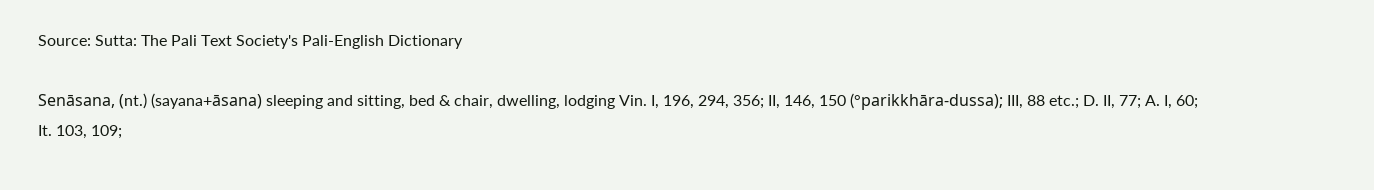Source: Sutta: The Pali Text Society's Pali-English Dictionary

Senāsana, (nt.) (sayana+āsana) sleeping and sitting, bed & chair, dwelling, lodging Vin. I, 196, 294, 356; II, 146, 150 (°parikkhāra-dussa); III, 88 etc.; D. II, 77; A. I, 60; It. 103, 109;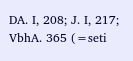DA. I, 208; J. I, 217; VbhA. 365 (=seti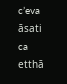c’eva āsati ca etthā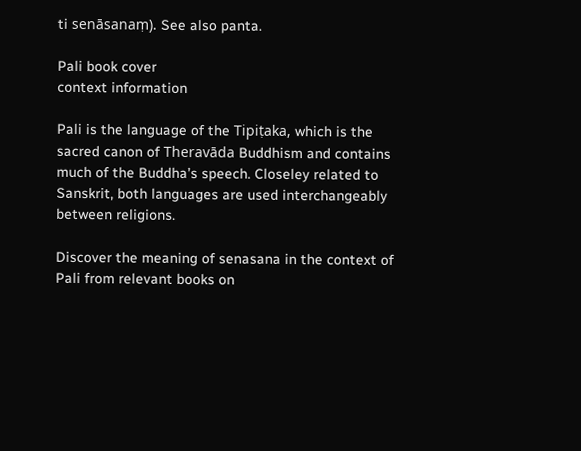ti senāsanaṃ). See also panta.

Pali book cover
context information

Pali is the language of the Tipiṭaka, which is the sacred canon of Theravāda Buddhism and contains much of the Buddha’s speech. Closeley related to Sanskrit, both languages are used interchangeably between religions.

Discover the meaning of senasana in the context of Pali from relevant books on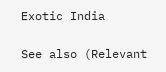Exotic India

See also (Relevant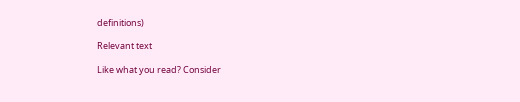definitions)

Relevant text

Like what you read? Consider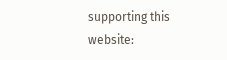supporting this website: